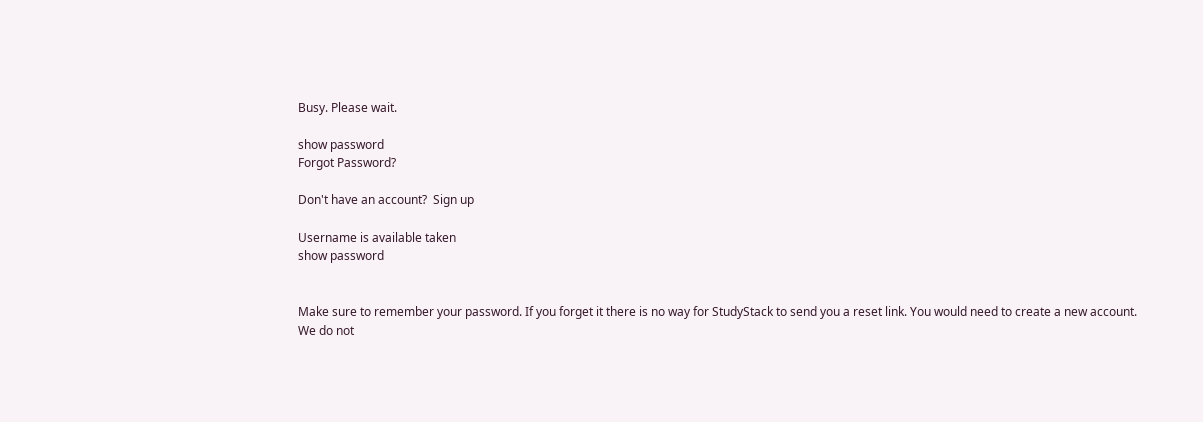Busy. Please wait.

show password
Forgot Password?

Don't have an account?  Sign up

Username is available taken
show password


Make sure to remember your password. If you forget it there is no way for StudyStack to send you a reset link. You would need to create a new account.
We do not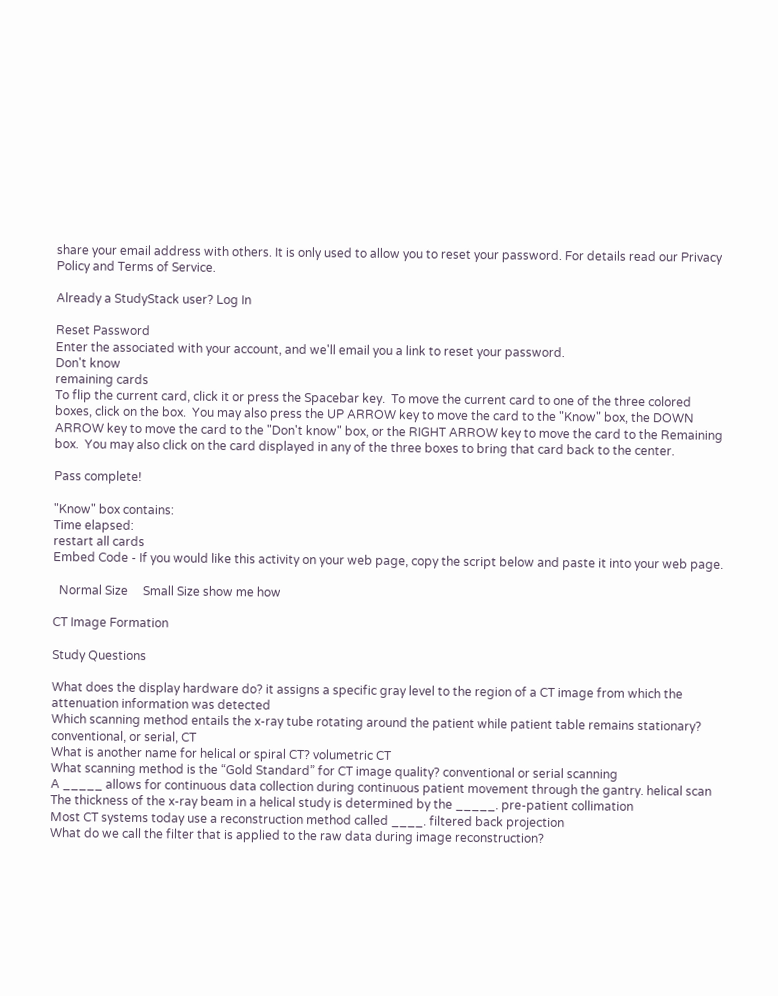share your email address with others. It is only used to allow you to reset your password. For details read our Privacy Policy and Terms of Service.

Already a StudyStack user? Log In

Reset Password
Enter the associated with your account, and we'll email you a link to reset your password.
Don't know
remaining cards
To flip the current card, click it or press the Spacebar key.  To move the current card to one of the three colored boxes, click on the box.  You may also press the UP ARROW key to move the card to the "Know" box, the DOWN ARROW key to move the card to the "Don't know" box, or the RIGHT ARROW key to move the card to the Remaining box.  You may also click on the card displayed in any of the three boxes to bring that card back to the center.

Pass complete!

"Know" box contains:
Time elapsed:
restart all cards
Embed Code - If you would like this activity on your web page, copy the script below and paste it into your web page.

  Normal Size     Small Size show me how

CT Image Formation

Study Questions

What does the display hardware do? it assigns a specific gray level to the region of a CT image from which the attenuation information was detected
Which scanning method entails the x-ray tube rotating around the patient while patient table remains stationary? conventional, or serial, CT
What is another name for helical or spiral CT? volumetric CT
What scanning method is the “Gold Standard” for CT image quality? conventional or serial scanning
A _____ allows for continuous data collection during continuous patient movement through the gantry. helical scan
The thickness of the x-ray beam in a helical study is determined by the _____. pre-patient collimation
Most CT systems today use a reconstruction method called ____. filtered back projection
What do we call the filter that is applied to the raw data during image reconstruction?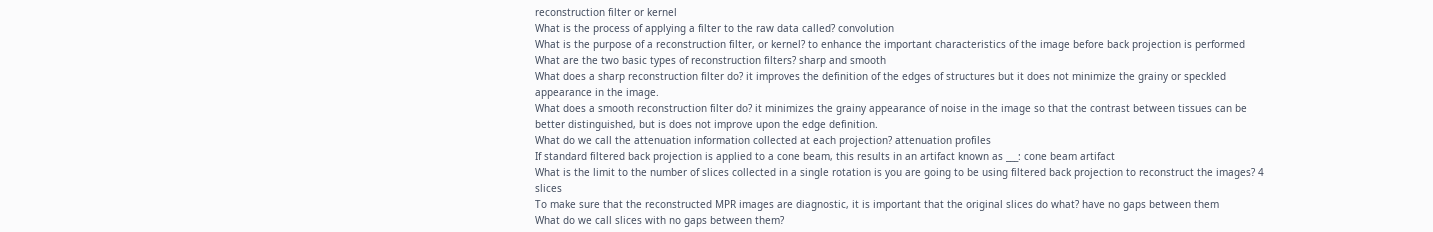reconstruction filter or kernel
What is the process of applying a filter to the raw data called? convolution
What is the purpose of a reconstruction filter, or kernel? to enhance the important characteristics of the image before back projection is performed
What are the two basic types of reconstruction filters? sharp and smooth
What does a sharp reconstruction filter do? it improves the definition of the edges of structures but it does not minimize the grainy or speckled appearance in the image.
What does a smooth reconstruction filter do? it minimizes the grainy appearance of noise in the image so that the contrast between tissues can be better distinguished, but is does not improve upon the edge definition.
What do we call the attenuation information collected at each projection? attenuation profiles
If standard filtered back projection is applied to a cone beam, this results in an artifact known as ___: cone beam artifact
What is the limit to the number of slices collected in a single rotation is you are going to be using filtered back projection to reconstruct the images? 4 slices
To make sure that the reconstructed MPR images are diagnostic, it is important that the original slices do what? have no gaps between them
What do we call slices with no gaps between them?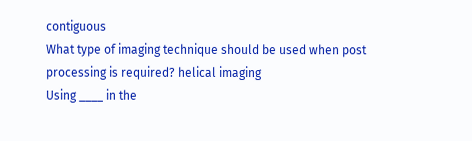contiguous
What type of imaging technique should be used when post processing is required? helical imaging
Using ____ in the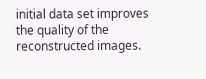initial data set improves the quality of the reconstructed images.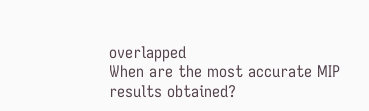overlapped
When are the most accurate MIP results obtained?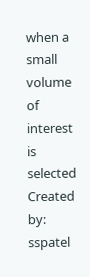when a small volume of interest is selected
Created by: sspatel